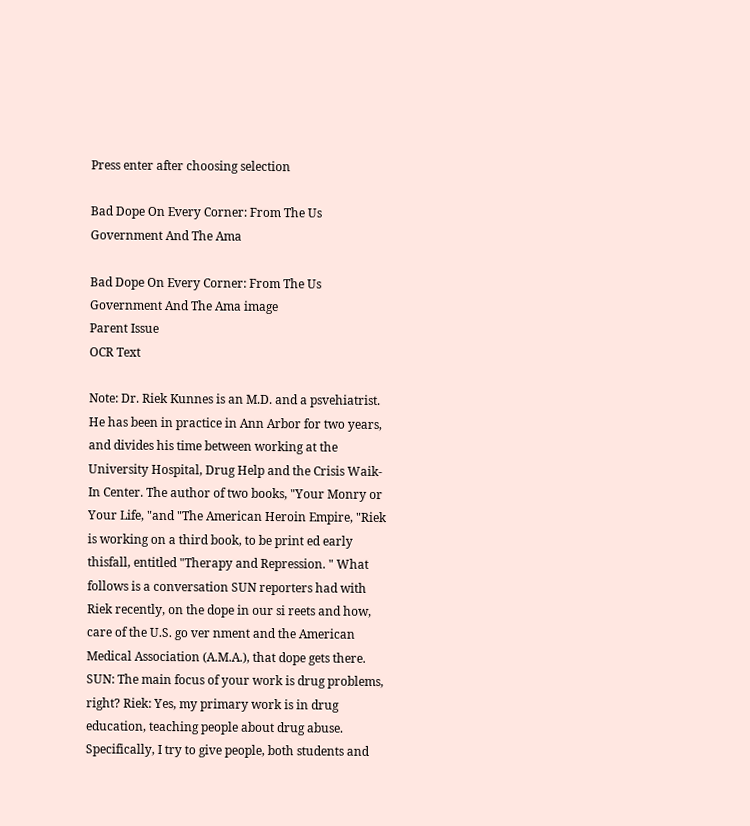Press enter after choosing selection

Bad Dope On Every Corner: From The Us Government And The Ama

Bad Dope On Every Corner: From The Us Government And The Ama image
Parent Issue
OCR Text

Note: Dr. Riek Kunnes is an M.D. and a psvehiatrist. He has been in practice in Ann Arbor for two years, and divides his time between working at the University Hospital, Drug Help and the Crisis Waik-In Center. The author of two books, "Your Monry or Your Life, "and "The American Heroin Empire, "Riek is working on a third book, to be print ed early thisfall, entitled "Therapy and Repression. " What follows is a conversation SUN reporters had with Riek recently, on the dope in our si reets and how, care of the U.S. go ver nment and the American Medical Association (A.M.A.), that dope gets there. SUN: The main focus of your work is drug problems, right? Riek: Yes, my primary work is in drug education, teaching people about drug abuse. Specifically, I try to give people, both students and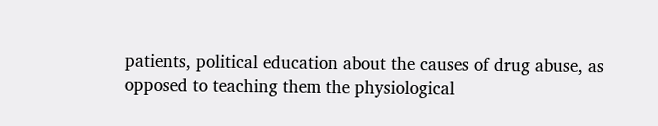patients, political education about the causes of drug abuse, as opposed to teaching them the physiological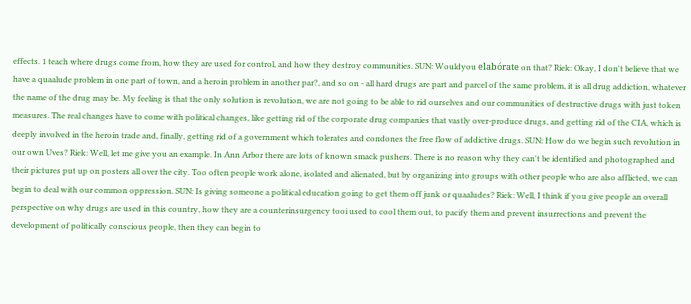effects. 1 teach where drugs come from, how they are used for control, and how they destroy communities. SUN: Wouldyou elabórate on that? Riek: Okay, I don't believe that we have a quaalude problem in one part of town, and a heroin problem in another par?, and so on - all hard drugs are part and parcel of the same problem, it is all drug addiction, whatever the name of the drug may be. My feeling is that the only solution is revolution, we are not going to be able to rid ourselves and our communities of destructive drugs with just token measures. The real changes have to come with political changes, like getting rid of the corporate drug companies that vastly over-produce drugs, and getting rid of the CIA, which is deeply involved in the heroin trade and, finally, getting rid of a government which tolerates and condones the free flow of addictive drugs. SUN: How do we begin such revolution in our own Uves? Riek: Well, let me give you an example. In Ann Arbor there are lots of known smack pushers. There is no reason why they can't be identified and photographed and their pictures put up on posters all over the city. Too often people work alone, isolated and alienated, but by organizing into groups with other people who are also afflicted, we can begin to deal with our common oppression. SUN: Is giving someone a political education going to get them off junk or quaaludes? Riek: Well, I think if you give people an overall perspective on why drugs are used in this country, how they are a counterinsurgency tooi used to cool them out, to pacify them and prevent insurrections and prevent the development of politically conscious people, then they can begin to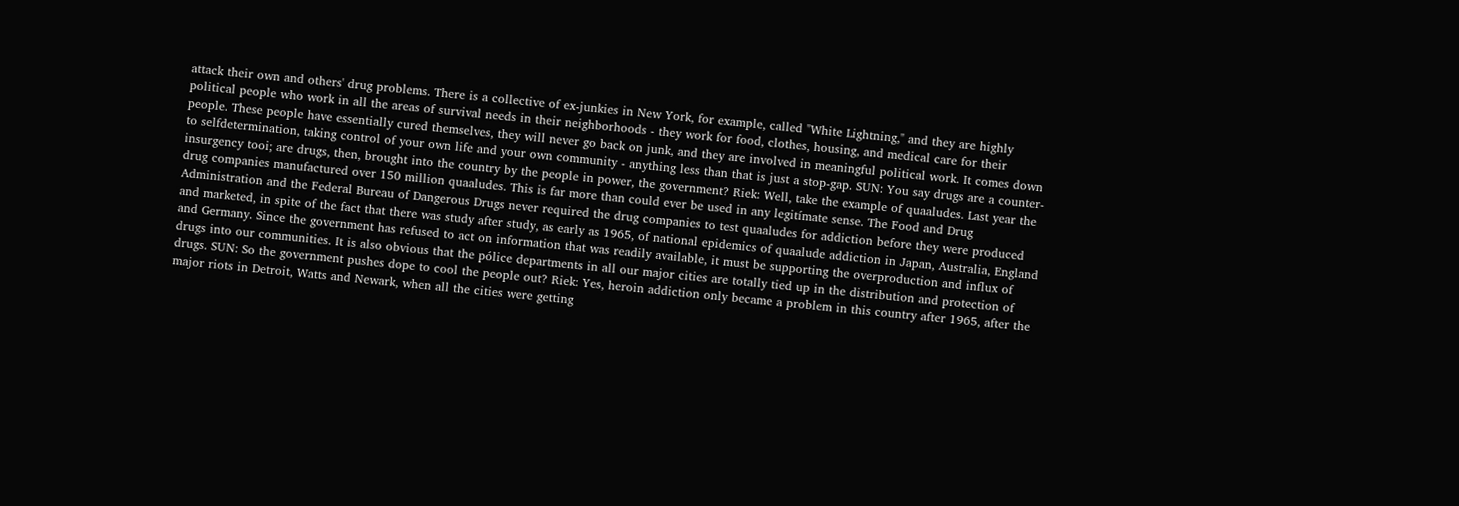attack their own and others' drug problems. There is a collective of ex-junkies in New York, for example, called "White Lightning," and they are highly political people who work in all the areas of survival needs in their neighborhoods - they work for food, clothes, housing, and medical care for their people. These people have essentially cured themselves, they will never go back on junk, and they are involved in meaningful political work. It comes down to selfdetermination, taking control of your own life and your own community - anything less than that is just a stop-gap. SUN: You say drugs are a counter-insurgency tooi; are drugs, then, brought into the country by the people in power, the government? Riek: Well, take the example of quaaludes. Last year the drug companies manufactured over 150 million quaaludes. This is far more than could ever be used in any legitímate sense. The Food and Drug Administration and the Federal Bureau of Dangerous Drugs never required the drug companies to test quaaludes for addiction before they were produced and marketed, in spite of the fact that there was study after study, as early as 1965, of national epidemics of quaalude addiction in Japan, Australia, England and Germany. Since the government has refused to act on information that was readily available, it must be supporting the overproduction and influx of drugs into our communities. It is also obvious that the pólice departments in all our major cities are totally tied up in the distribution and protection of drugs. SUN: So the government pushes dope to cool the people out? Riek: Yes, heroin addiction only became a problem in this country after 1965, after the major riots in Detroit, Watts and Newark, when all the cities were getting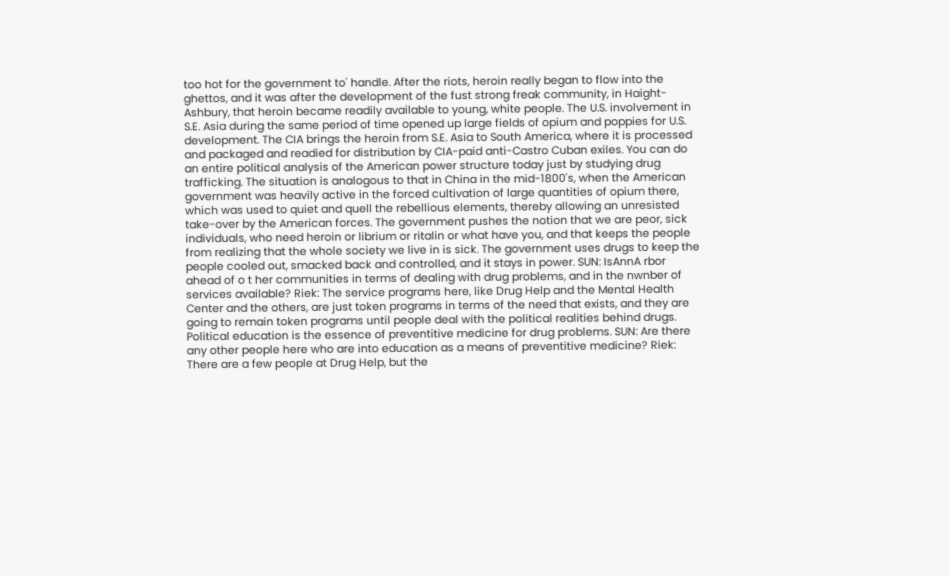too hot for the government to' handle. After the riots, heroin really began to flow into the ghettos, and it was after the development of the fust strong freak community, in Haight-Ashbury, that heroin became readily available to young, white people. The U.S. involvement in S.E. Asia during the same period of time opened up large fields of opium and poppies for U.S. development. The CIA brings the heroin from S.E. Asia to South America, where it is processed and packaged and readied for distribution by CIA-paid anti-Castro Cuban exiles. You can do an entire political analysis of the American power structure today just by studying drug trafficking. The situation is analogous to that in China in the mid-1800's, when the American government was heavily active in the forced cultivation of large quantities of opium there, which was used to quiet and quell the rebellious elements, thereby allowing an unresisted take-over by the American forces. The government pushes the notion that we are peor, sick individuals, who need heroin or librium or ritalin or what have you, and that keeps the people from realizing that the whole society we live in is sick. The government uses drugs to keep the people cooled out, smacked back and controlled, and it stays in power. SUN: IsAnnA rbor ahead of o t her communities in terms of dealing with drug problems, and in the nwnber of services available? Riek: The service programs here, like Drug Help and the Mental Health Center and the others, are just token programs in terms of the need that exists, and they are going to remain token programs until people deal with the political realities behind drugs. Political education is the essence of preventitive medicine for drug problems. SUN: Are there any other people here who are into education as a means of preventitive medicine? Riek: There are a few people at Drug Help, but the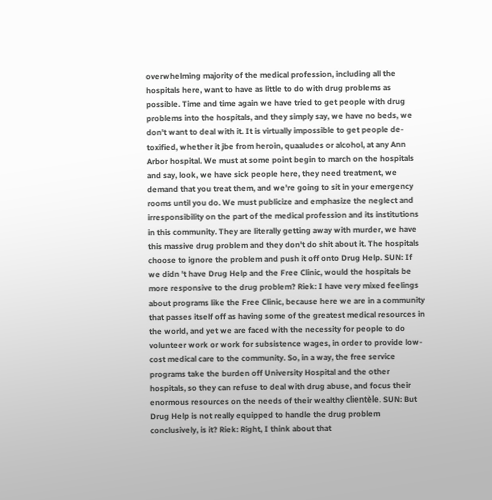overwhelming majority of the medical profession, including all the hospitals here, want to have as little to do with drug problems as possible. Time and time again we have tried to get people with drug problems into the hospitals, and they simply say, we have no beds, we don't want to deal with it. It is virtually impossible to get people de-toxified, whether it jbe from heroin, quaaludes or alcohol, at any Ann Arbor hospital. We must at some point begin to march on the hospitals and say, look, we have sick people here, they need treatment, we demand that you treat them, and we're going to sit in your emergency rooms until you do. We must publicize and emphasize the neglect and irresponsibility on the part of the medical profession and its institutions in this community. They are literally getting away with murder, we have this massive drug problem and they don't do shit about it. The hospitals choose to ignore the problem and push it off onto Drug Help. SUN: If we didn 't have Drug Help and the Free Clinic, would the hospitals be more responsive to the drug problem? Riek: I have very mixed feelings about programs like the Free Clinic, because here we are in a community that passes itself off as having some of the greatest medical resources in the world, and yet we are faced with the necessity for people to do volunteer work or work for subsistence wages, in order to provide low-cost medical care to the community. So, in a way, the free service programs take the burden off University Hospital and the other hospitals, so they can refuse to deal with drug abuse, and focus their enormous resources on the needs of their wealthy clientèle. SUN: But Drug Help is not really equipped to handle the drug problem conclusively, is it? Riek: Right, I think about that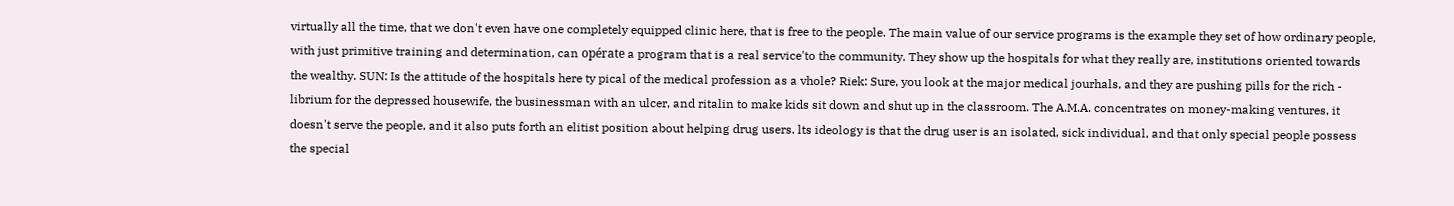virtually all the time, that we don't even have one completely equipped clinic here, that is free to the people. The main value of our service programs is the example they set of how ordinary people, with just primitive training and determination, can opérate a program that is a real service'to the community. They show up the hospitals for what they really are, institutions oriented towards the wealthy. SUN: Is the attitude of the hospitals here ty pical of the medical profession as a vhole? Riek: Sure, you look at the major medical jourhals, and they are pushing pills for the rich - librium for the depressed housewife, the businessman with an ulcer, and ritalin to make kids sit down and shut up in the classroom. The A.M.A. concentrates on money-making ventures, it doesn't serve the people, and it also puts forth an elitist position about helping drug users. lts ideology is that the drug user is an isolated, sick individual, and that only special people possess the special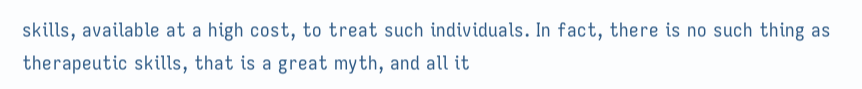skills, available at a high cost, to treat such individuals. In fact, there is no such thing as therapeutic skills, that is a great myth, and all it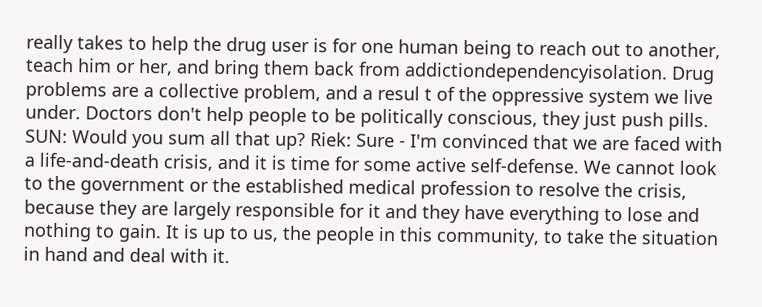really takes to help the drug user is for one human being to reach out to another, teach him or her, and bring them back from addictiondependencyisolation. Drug problems are a collective problem, and a resul t of the oppressive system we live under. Doctors don't help people to be politically conscious, they just push pills. SUN: Would you sum all that up? Riek: Sure - I'm convinced that we are faced with a life-and-death crisis, and it is time for some active self-defense. We cannot look to the government or the established medical profession to resolve the crisis, because they are largely responsible for it and they have everything to lose and nothing to gain. It is up to us, the people in this community, to take the situation in hand and deal with it.